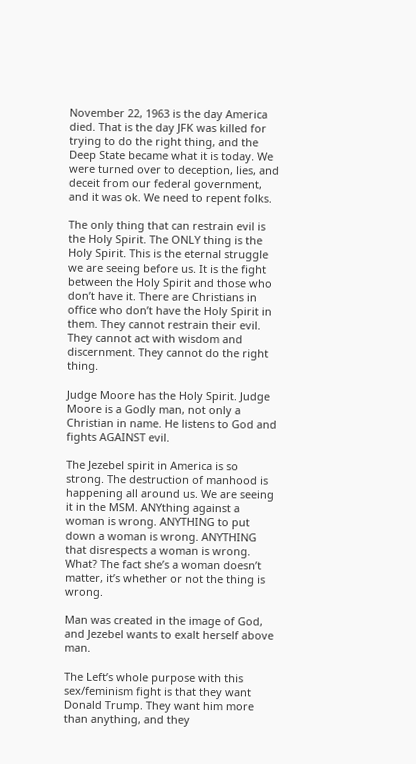November 22, 1963 is the day America died. That is the day JFK was killed for trying to do the right thing, and the Deep State became what it is today. We were turned over to deception, lies, and deceit from our federal government, and it was ok. We need to repent folks.

The only thing that can restrain evil is the Holy Spirit. The ONLY thing is the Holy Spirit. This is the eternal struggle we are seeing before us. It is the fight between the Holy Spirit and those who don’t have it. There are Christians in office who don’t have the Holy Spirit in them. They cannot restrain their evil. They cannot act with wisdom and discernment. They cannot do the right thing.

Judge Moore has the Holy Spirit. Judge Moore is a Godly man, not only a Christian in name. He listens to God and fights AGAINST evil.

The Jezebel spirit in America is so strong. The destruction of manhood is happening all around us. We are seeing it in the MSM. ANYthing against a woman is wrong. ANYTHING to put down a woman is wrong. ANYTHING that disrespects a woman is wrong. What? The fact she’s a woman doesn’t matter, it’s whether or not the thing is wrong.

Man was created in the image of God, and Jezebel wants to exalt herself above man.

The Left’s whole purpose with this sex/feminism fight is that they want Donald Trump. They want him more than anything, and they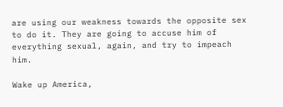are using our weakness towards the opposite sex to do it. They are going to accuse him of everything sexual, again, and try to impeach him.

Wake up America,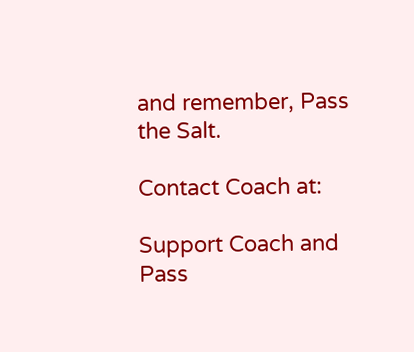and remember, Pass the Salt.

Contact Coach at:

Support Coach and Pass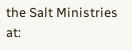the Salt Ministries at: